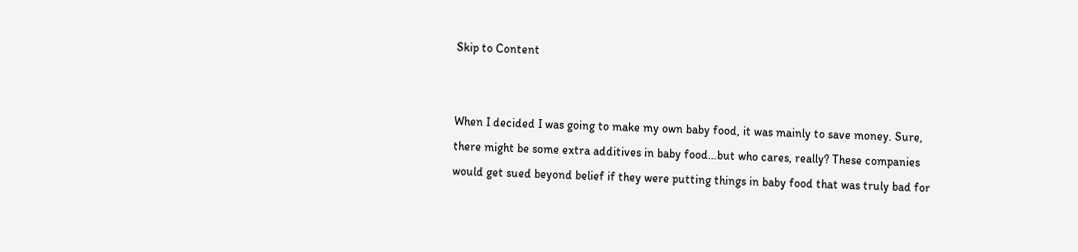Skip to Content


When I decided I was going to make my own baby food, it was mainly to save money. Sure, there might be some extra additives in baby food…but who cares, really? These companies would get sued beyond belief if they were putting things in baby food that was truly bad for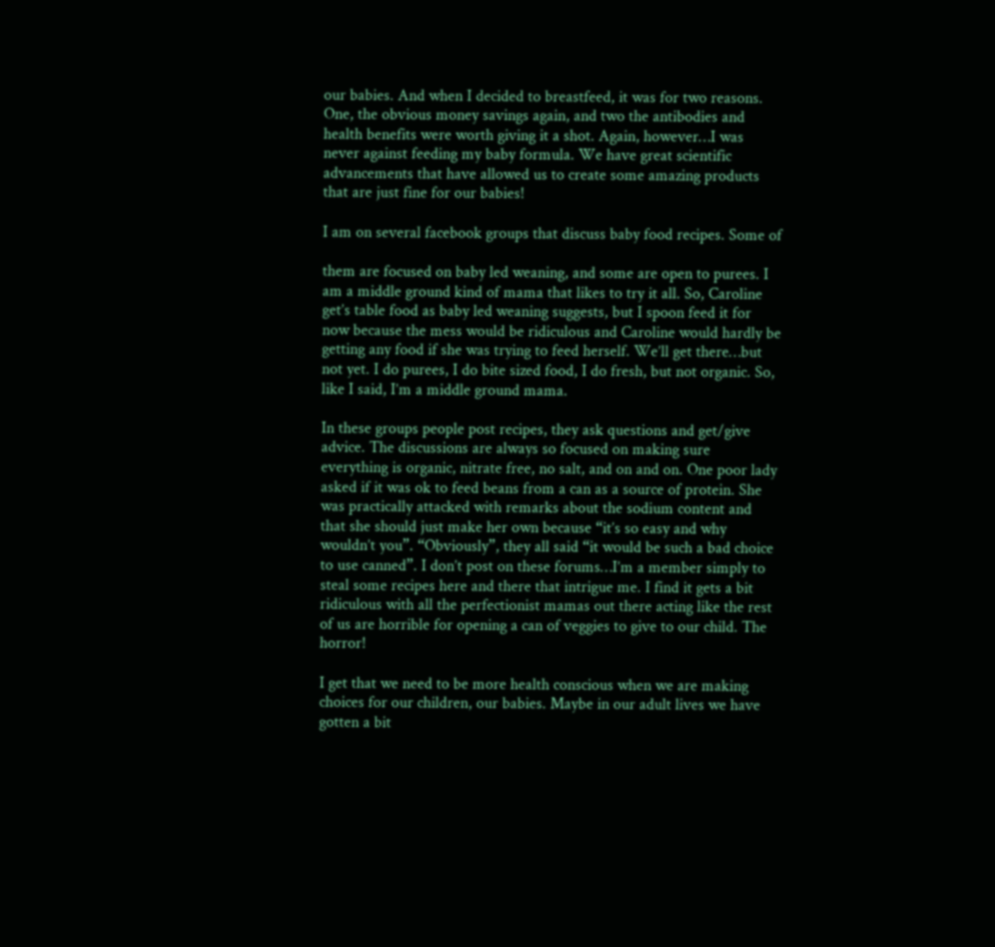our babies. And when I decided to breastfeed, it was for two reasons. One, the obvious money savings again, and two the antibodies and health benefits were worth giving it a shot. Again, however…I was never against feeding my baby formula. We have great scientific advancements that have allowed us to create some amazing products that are just fine for our babies!

I am on several facebook groups that discuss baby food recipes. Some of

them are focused on baby led weaning, and some are open to purees. I am a middle ground kind of mama that likes to try it all. So, Caroline get’s table food as baby led weaning suggests, but I spoon feed it for now because the mess would be ridiculous and Caroline would hardly be getting any food if she was trying to feed herself. We’ll get there…but not yet. I do purees, I do bite sized food, I do fresh, but not organic. So, like I said, I’m a middle ground mama.

In these groups people post recipes, they ask questions and get/give advice. The discussions are always so focused on making sure everything is organic, nitrate free, no salt, and on and on. One poor lady asked if it was ok to feed beans from a can as a source of protein. She was practically attacked with remarks about the sodium content and that she should just make her own because “it’s so easy and why wouldn’t you”. “Obviously”, they all said “it would be such a bad choice to use canned”. I don’t post on these forums…I’m a member simply to steal some recipes here and there that intrigue me. I find it gets a bit ridiculous with all the perfectionist mamas out there acting like the rest of us are horrible for opening a can of veggies to give to our child. The horror!

I get that we need to be more health conscious when we are making choices for our children, our babies. Maybe in our adult lives we have gotten a bit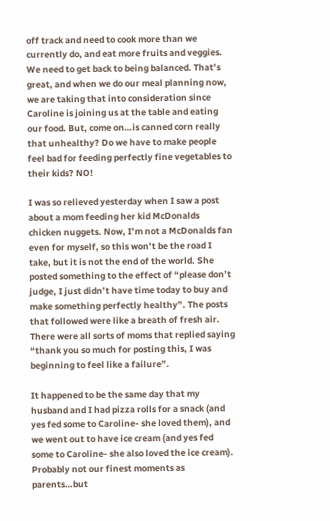off track and need to cook more than we currently do, and eat more fruits and veggies. We need to get back to being balanced. That’s great, and when we do our meal planning now, we are taking that into consideration since Caroline is joining us at the table and eating our food. But, come on…is canned corn really that unhealthy? Do we have to make people feel bad for feeding perfectly fine vegetables to their kids? NO!

I was so relieved yesterday when I saw a post about a mom feeding her kid McDonalds chicken nuggets. Now, I’m not a McDonalds fan even for myself, so this won’t be the road I take, but it is not the end of the world. She posted something to the effect of “please don’t judge, I just didn’t have time today to buy and make something perfectly healthy”. The posts that followed were like a breath of fresh air. There were all sorts of moms that replied saying “thank you so much for posting this, I was beginning to feel like a failure”.

It happened to be the same day that my husband and I had pizza rolls for a snack (and yes fed some to Caroline- she loved them), and we went out to have ice cream (and yes fed some to Caroline- she also loved the ice cream). Probably not our finest moments as parents…but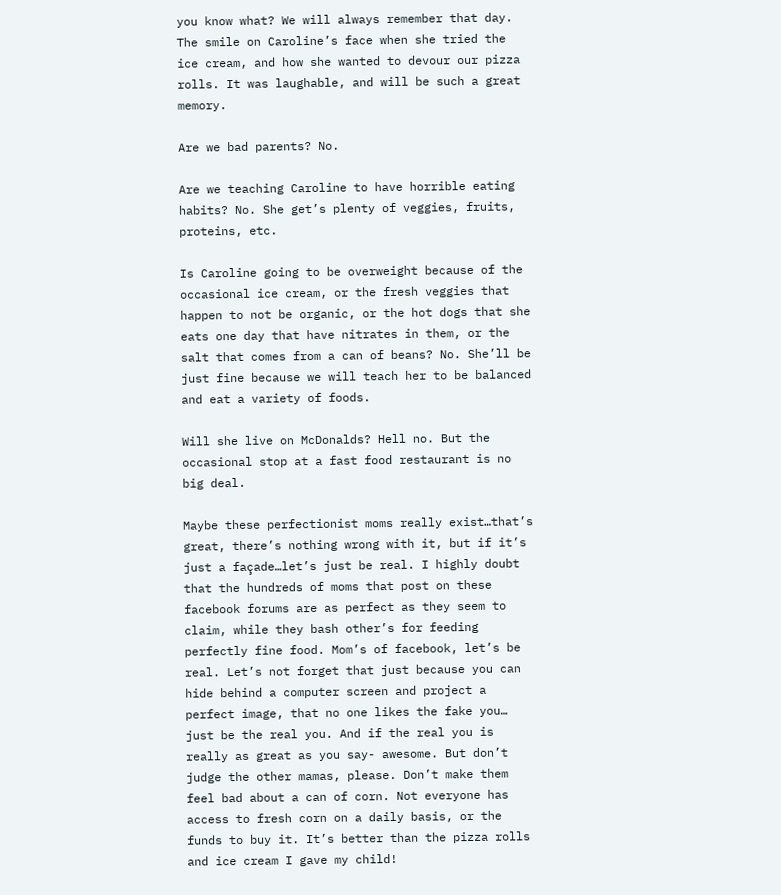you know what? We will always remember that day. The smile on Caroline’s face when she tried the ice cream, and how she wanted to devour our pizza rolls. It was laughable, and will be such a great memory.

Are we bad parents? No.

Are we teaching Caroline to have horrible eating habits? No. She get’s plenty of veggies, fruits, proteins, etc.

Is Caroline going to be overweight because of the occasional ice cream, or the fresh veggies that happen to not be organic, or the hot dogs that she eats one day that have nitrates in them, or the salt that comes from a can of beans? No. She’ll be just fine because we will teach her to be balanced and eat a variety of foods.

Will she live on McDonalds? Hell no. But the occasional stop at a fast food restaurant is no big deal.

Maybe these perfectionist moms really exist…that’s great, there’s nothing wrong with it, but if it’s just a façade…let’s just be real. I highly doubt that the hundreds of moms that post on these facebook forums are as perfect as they seem to claim, while they bash other’s for feeding perfectly fine food. Mom’s of facebook, let’s be real. Let’s not forget that just because you can hide behind a computer screen and project a perfect image, that no one likes the fake you… just be the real you. And if the real you is really as great as you say- awesome. But don’t judge the other mamas, please. Don’t make them feel bad about a can of corn. Not everyone has access to fresh corn on a daily basis, or the funds to buy it. It’s better than the pizza rolls and ice cream I gave my child!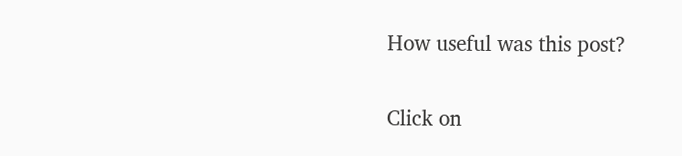How useful was this post?

Click on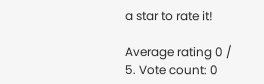a star to rate it!

Average rating 0 / 5. Vote count: 0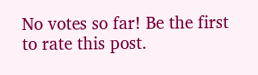No votes so far! Be the first to rate this post.